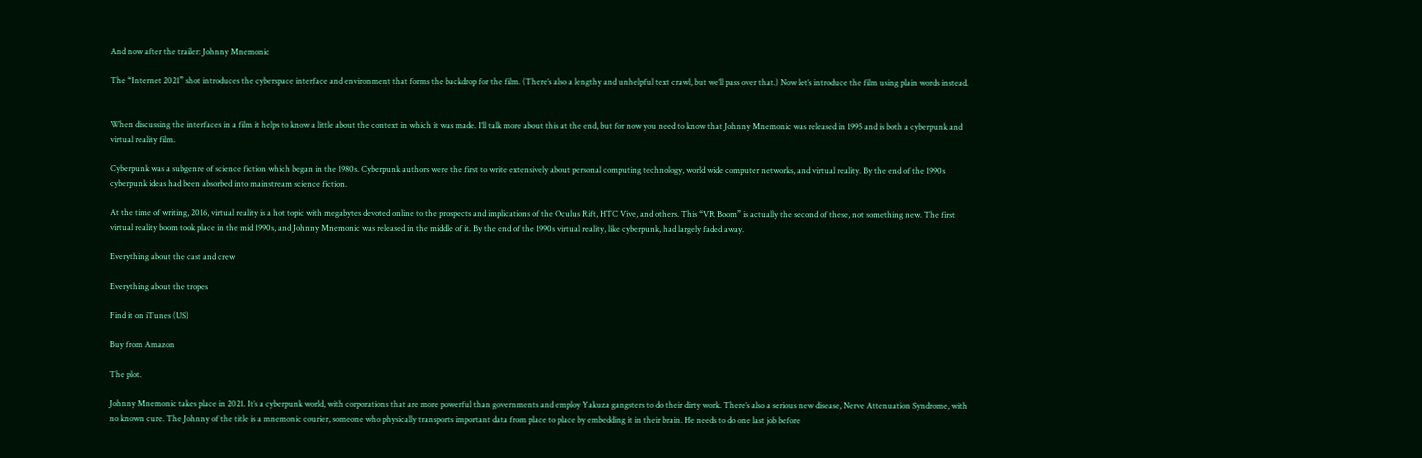And now after the trailer: Johnny Mnemonic

The “Internet 2021” shot introduces the cyberspace interface and environment that forms the backdrop for the film. (There’s also a lengthy and unhelpful text crawl, but we’ll pass over that.) Now let’s introduce the film using plain words instead.


When discussing the interfaces in a film it helps to know a little about the context in which it was made. I’ll talk more about this at the end, but for now you need to know that Johnny Mnemonic was released in 1995 and is both a cyberpunk and virtual reality film.

Cyberpunk was a subgenre of science fiction which began in the 1980s. Cyberpunk authors were the first to write extensively about personal computing technology, world wide computer networks, and virtual reality. By the end of the 1990s cyberpunk ideas had been absorbed into mainstream science fiction.

At the time of writing, 2016, virtual reality is a hot topic with megabytes devoted online to the prospects and implications of the Oculus Rift, HTC Vive, and others. This “VR Boom” is actually the second of these, not something new. The first virtual reality boom took place in the mid 1990s, and Johnny Mnemonic was released in the middle of it. By the end of the 1990s virtual reality, like cyberpunk, had largely faded away.

Everything about the cast and crew

Everything about the tropes

Find it on iTunes (US)

Buy from Amazon

The plot.

Johnny Mnemonic takes place in 2021. It’s a cyberpunk world, with corporations that are more powerful than governments and employ Yakuza gangsters to do their dirty work. There’s also a serious new disease, Nerve Attenuation Syndrome, with no known cure. The Johnny of the title is a mnemonic courier, someone who physically transports important data from place to place by embedding it in their brain. He needs to do one last job before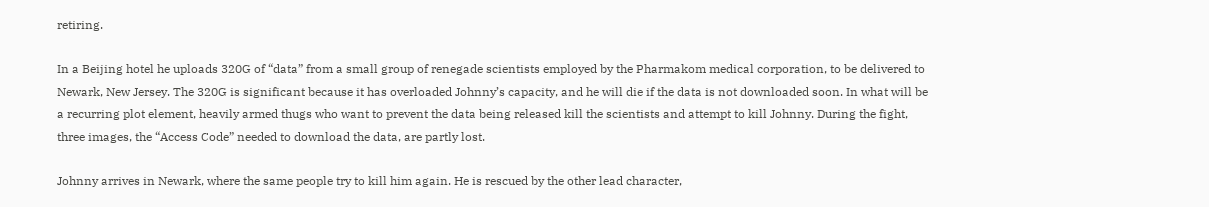retiring.

In a Beijing hotel he uploads 320G of “data” from a small group of renegade scientists employed by the Pharmakom medical corporation, to be delivered to Newark, New Jersey. The 320G is significant because it has overloaded Johnny’s capacity, and he will die if the data is not downloaded soon. In what will be a recurring plot element, heavily armed thugs who want to prevent the data being released kill the scientists and attempt to kill Johnny. During the fight, three images, the “Access Code” needed to download the data, are partly lost.

Johnny arrives in Newark, where the same people try to kill him again. He is rescued by the other lead character,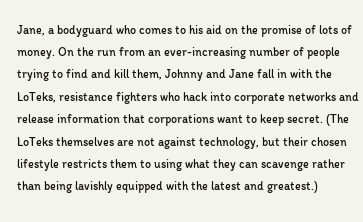Jane, a bodyguard who comes to his aid on the promise of lots of money. On the run from an ever-increasing number of people trying to find and kill them, Johnny and Jane fall in with the LoTeks, resistance fighters who hack into corporate networks and release information that corporations want to keep secret. (The LoTeks themselves are not against technology, but their chosen lifestyle restricts them to using what they can scavenge rather than being lavishly equipped with the latest and greatest.)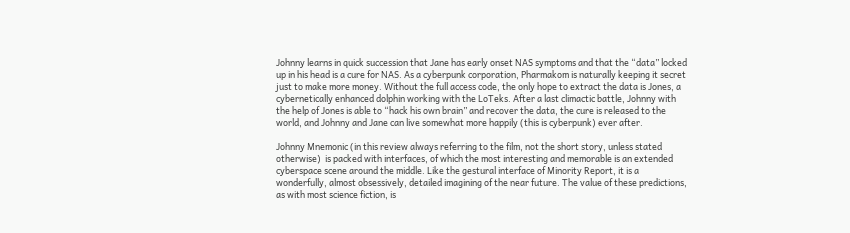Johnny learns in quick succession that Jane has early onset NAS symptoms and that the “data” locked up in his head is a cure for NAS. As a cyberpunk corporation, Pharmakom is naturally keeping it secret just to make more money. Without the full access code, the only hope to extract the data is Jones, a cybernetically enhanced dolphin working with the LoTeks. After a last climactic battle, Johnny with the help of Jones is able to “hack his own brain” and recover the data, the cure is released to the world, and Johnny and Jane can live somewhat more happily (this is cyberpunk) ever after.

Johnny Mnemonic (in this review always referring to the film, not the short story, unless stated otherwise)  is packed with interfaces, of which the most interesting and memorable is an extended cyberspace scene around the middle. Like the gestural interface of Minority Report, it is a wonderfully, almost obsessively, detailed imagining of the near future. The value of these predictions, as with most science fiction, is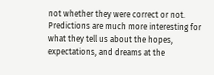not whether they were correct or not. Predictions are much more interesting for what they tell us about the hopes, expectations, and dreams at the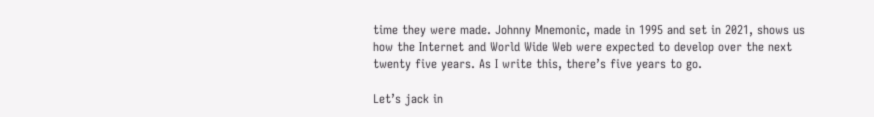time they were made. Johnny Mnemonic, made in 1995 and set in 2021, shows us how the Internet and World Wide Web were expected to develop over the next twenty five years. As I write this, there’s five years to go.

Let’s jack in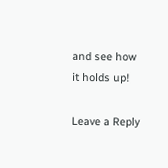and see how it holds up!

Leave a Reply